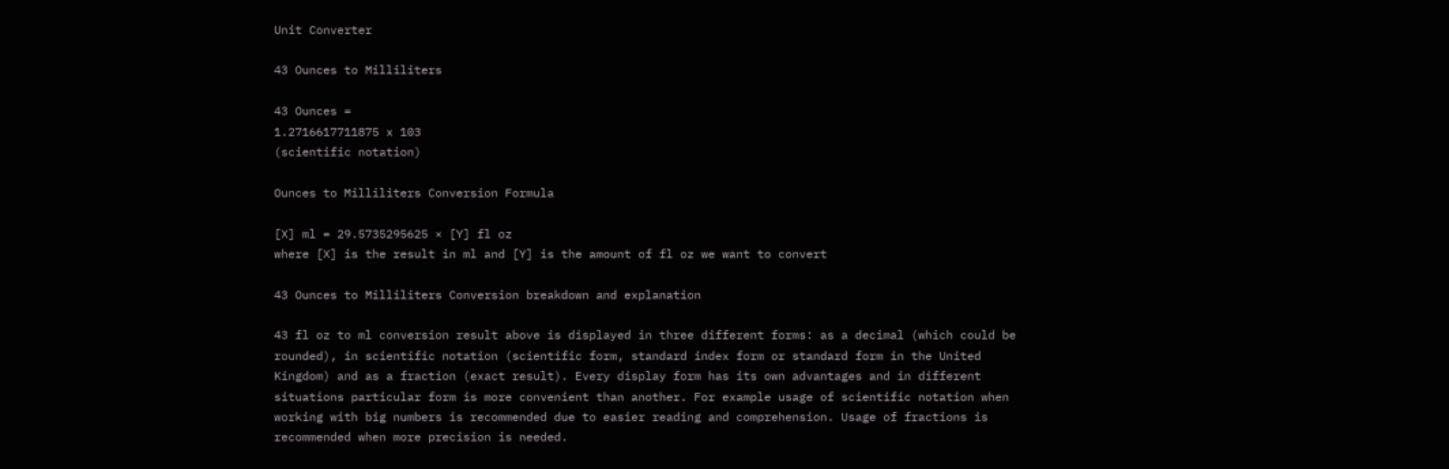Unit Converter

43 Ounces to Milliliters

43 Ounces =
1.2716617711875 x 103
(scientific notation)

Ounces to Milliliters Conversion Formula

[X] ml = 29.5735295625 × [Y] fl oz
where [X] is the result in ml and [Y] is the amount of fl oz we want to convert

43 Ounces to Milliliters Conversion breakdown and explanation

43 fl oz to ml conversion result above is displayed in three different forms: as a decimal (which could be rounded), in scientific notation (scientific form, standard index form or standard form in the United Kingdom) and as a fraction (exact result). Every display form has its own advantages and in different situations particular form is more convenient than another. For example usage of scientific notation when working with big numbers is recommended due to easier reading and comprehension. Usage of fractions is recommended when more precision is needed.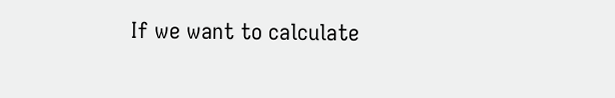If we want to calculate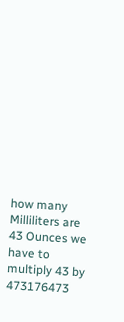how many Milliliters are 43 Ounces we have to multiply 43 by 473176473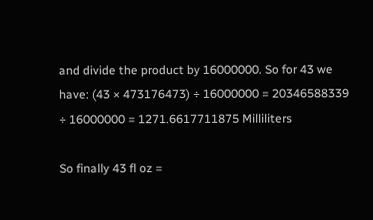and divide the product by 16000000. So for 43 we have: (43 × 473176473) ÷ 16000000 = 20346588339 ÷ 16000000 = 1271.6617711875 Milliliters

So finally 43 fl oz =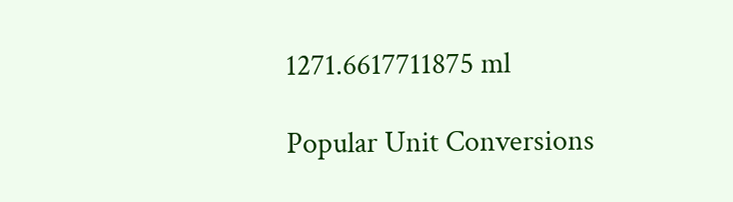1271.6617711875 ml

Popular Unit Conversions